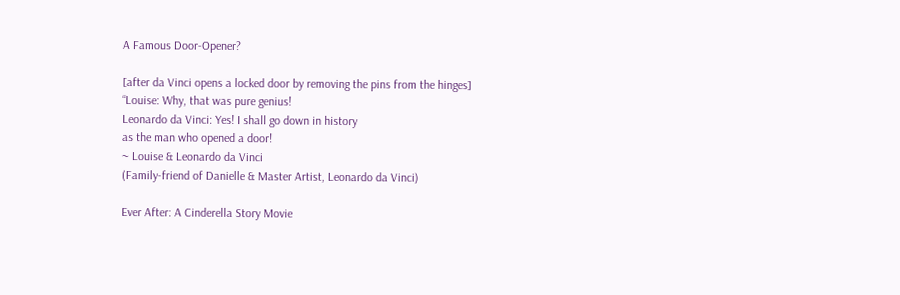A Famous Door-Opener?

[after da Vinci opens a locked door by removing the pins from the hinges]
“Louise: Why, that was pure genius!
Leonardo da Vinci: Yes! I shall go down in history
as the man who opened a door!
~ Louise & Leonardo da Vinci
(Family-friend of Danielle & Master Artist, Leonardo da Vinci)

Ever After: A Cinderella Story Movie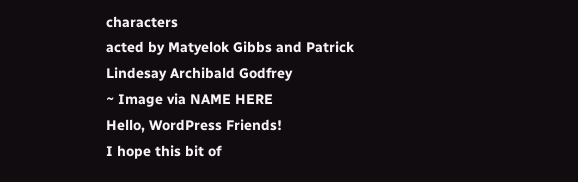characters
acted by Matyelok Gibbs and Patrick Lindesay Archibald Godfrey
~ Image via NAME HERE
Hello, WordPress Friends!
I hope this bit of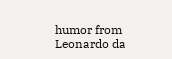humor from
Leonardo da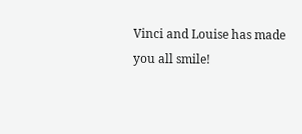Vinci and Louise has made you all smile!